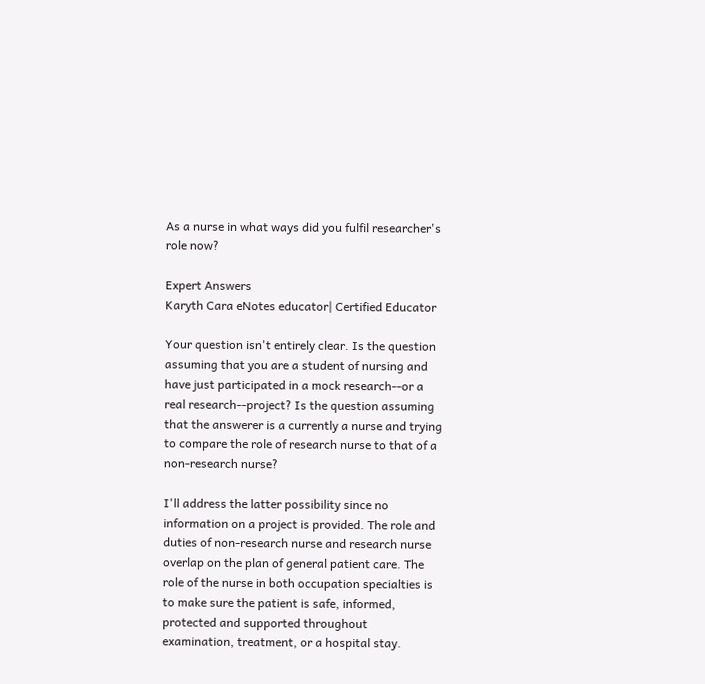As a nurse in what ways did you fulfil researcher's role now?

Expert Answers
Karyth Cara eNotes educator| Certified Educator

Your question isn't entirely clear. Is the question assuming that you are a student of nursing and have just participated in a mock research--or a real research--project? Is the question assuming that the answerer is a currently a nurse and trying to compare the role of research nurse to that of a non-research nurse?

I'll address the latter possibility since no information on a project is provided. The role and duties of non-research nurse and research nurse overlap on the plan of general patient care. The role of the nurse in both occupation specialties is to make sure the patient is safe, informed, protected and supported throughout examination, treatment, or a hospital stay.